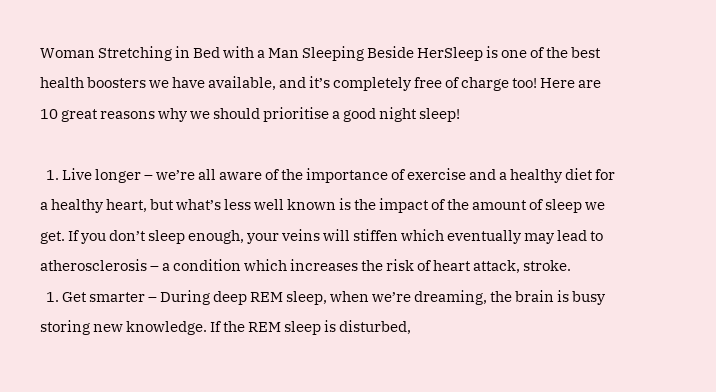Woman Stretching in Bed with a Man Sleeping Beside HerSleep is one of the best health boosters we have available, and it’s completely free of charge too! Here are 10 great reasons why we should prioritise a good night sleep!

  1. Live longer – we’re all aware of the importance of exercise and a healthy diet for a healthy heart, but what’s less well known is the impact of the amount of sleep we get. If you don’t sleep enough, your veins will stiffen which eventually may lead to atherosclerosis – a condition which increases the risk of heart attack, stroke.
  1. Get smarter – During deep REM sleep, when we’re dreaming, the brain is busy storing new knowledge. If the REM sleep is disturbed,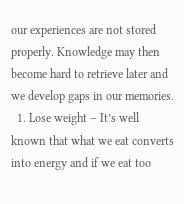our experiences are not stored properly. Knowledge may then become hard to retrieve later and we develop gaps in our memories.
  1. Lose weight – It’s well known that what we eat converts into energy and if we eat too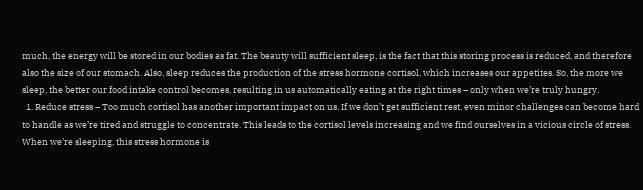much, the energy will be stored in our bodies as fat. The beauty will sufficient sleep, is the fact that this storing process is reduced, and therefore also the size of our stomach. Also, sleep reduces the production of the stress hormone cortisol, which increases our appetites. So, the more we sleep, the better our food intake control becomes, resulting in us automatically eating at the right times – only when we’re truly hungry.
  1. Reduce stress – Too much cortisol has another important impact on us. If we don’t get sufficient rest, even minor challenges can become hard to handle as we’re tired and struggle to concentrate. This leads to the cortisol levels increasing and we find ourselves in a vicious circle of stress. When we’re sleeping, this stress hormone is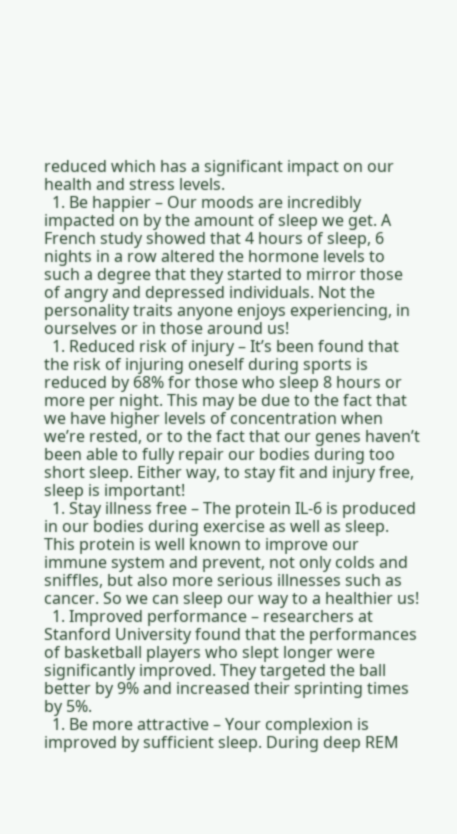reduced which has a significant impact on our health and stress levels.
  1. Be happier – Our moods are incredibly impacted on by the amount of sleep we get. A French study showed that 4 hours of sleep, 6 nights in a row altered the hormone levels to such a degree that they started to mirror those of angry and depressed individuals. Not the personality traits anyone enjoys experiencing, in ourselves or in those around us!
  1. Reduced risk of injury – It’s been found that the risk of injuring oneself during sports is reduced by 68% for those who sleep 8 hours or more per night. This may be due to the fact that we have higher levels of concentration when we’re rested, or to the fact that our genes haven’t been able to fully repair our bodies during too short sleep. Either way, to stay fit and injury free, sleep is important!
  1. Stay illness free – The protein IL-6 is produced in our bodies during exercise as well as sleep. This protein is well known to improve our immune system and prevent, not only colds and sniffles, but also more serious illnesses such as cancer. So we can sleep our way to a healthier us!
  1. Improved performance – researchers at Stanford University found that the performances of basketball players who slept longer were significantly improved. They targeted the ball better by 9% and increased their sprinting times by 5%.
  1. Be more attractive – Your complexion is improved by sufficient sleep. During deep REM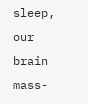sleep, our brain mass-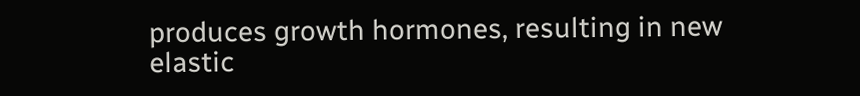produces growth hormones, resulting in new elastic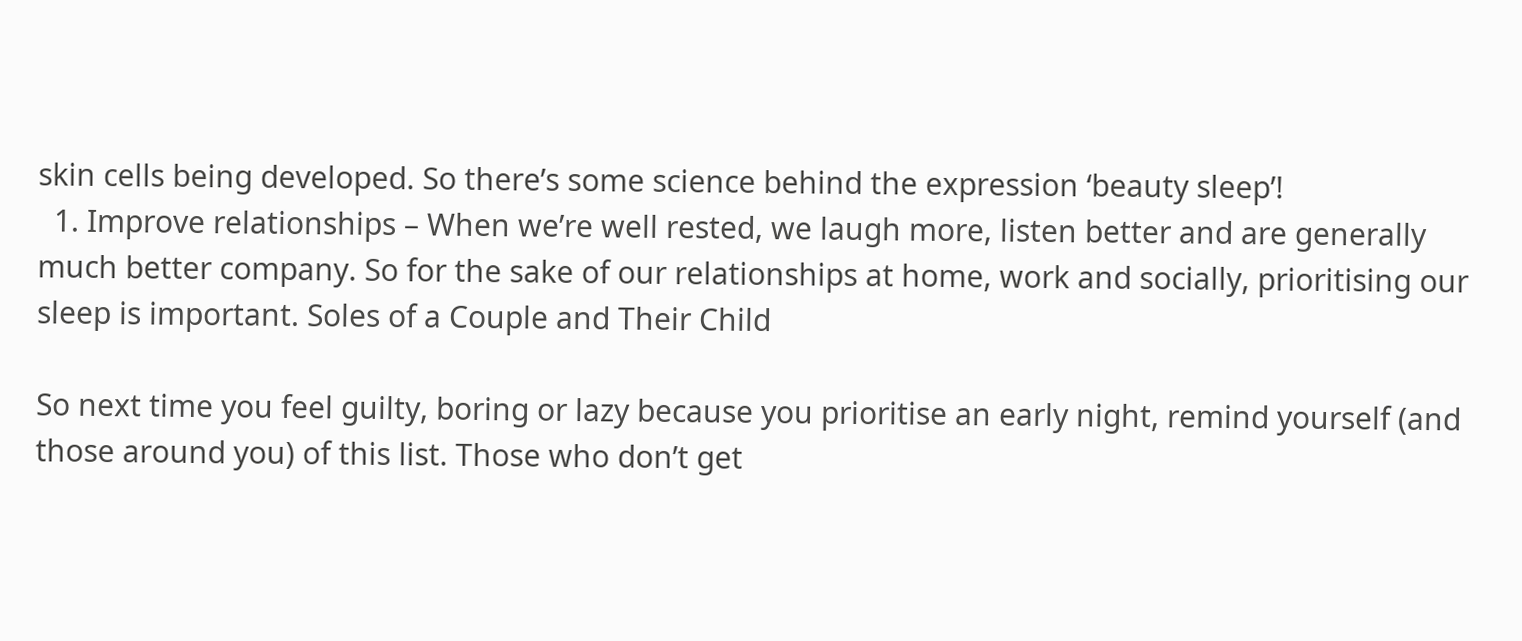skin cells being developed. So there’s some science behind the expression ‘beauty sleep’!
  1. Improve relationships – When we’re well rested, we laugh more, listen better and are generally much better company. So for the sake of our relationships at home, work and socially, prioritising our sleep is important. Soles of a Couple and Their Child

So next time you feel guilty, boring or lazy because you prioritise an early night, remind yourself (and those around you) of this list. Those who don’t get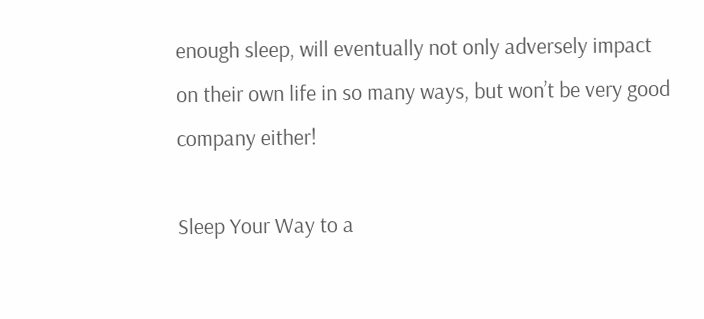enough sleep, will eventually not only adversely impact on their own life in so many ways, but won’t be very good company either!

Sleep Your Way to a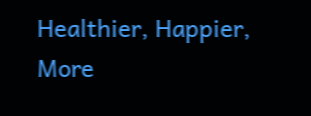Healthier, Happier, More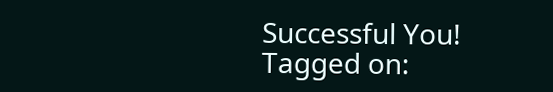Successful You!
Tagged on: